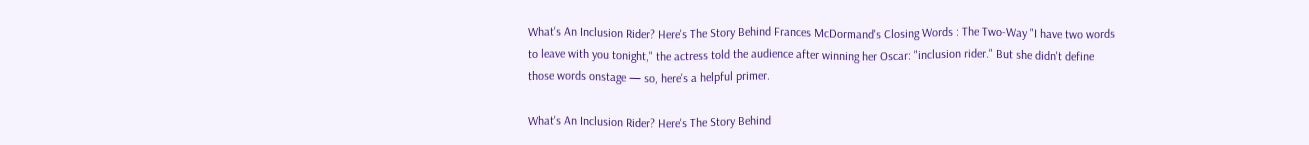What's An Inclusion Rider? Here's The Story Behind Frances McDormand's Closing Words : The Two-Way "I have two words to leave with you tonight," the actress told the audience after winning her Oscar: "inclusion rider." But she didn't define those words onstage — so, here's a helpful primer.

What's An Inclusion Rider? Here's The Story Behind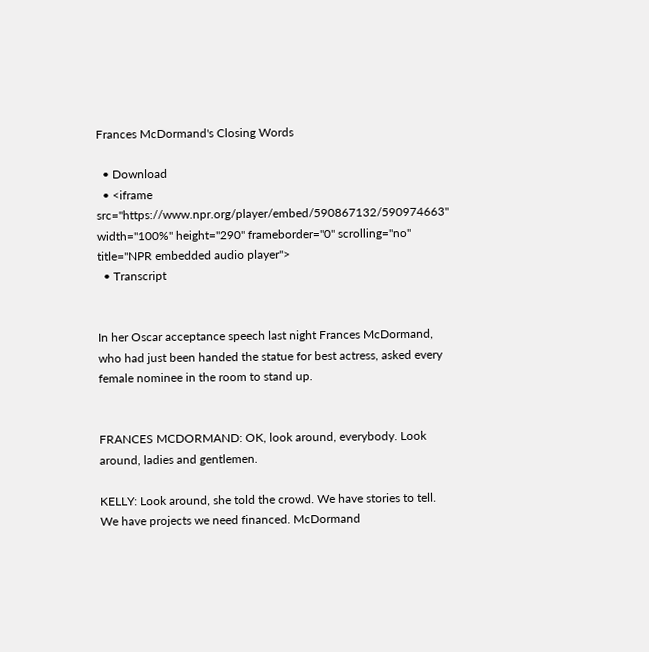Frances McDormand's Closing Words

  • Download
  • <iframe src="https://www.npr.org/player/embed/590867132/590974663" width="100%" height="290" frameborder="0" scrolling="no" title="NPR embedded audio player">
  • Transcript


In her Oscar acceptance speech last night Frances McDormand, who had just been handed the statue for best actress, asked every female nominee in the room to stand up.


FRANCES MCDORMAND: OK, look around, everybody. Look around, ladies and gentlemen.

KELLY: Look around, she told the crowd. We have stories to tell. We have projects we need financed. McDormand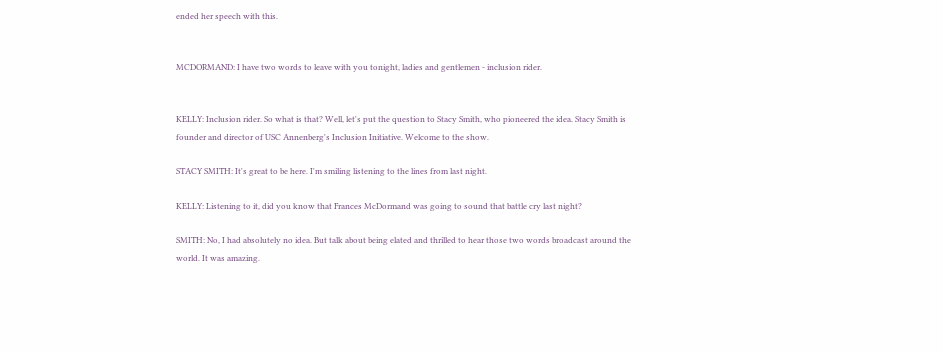ended her speech with this.


MCDORMAND: I have two words to leave with you tonight, ladies and gentlemen - inclusion rider.


KELLY: Inclusion rider. So what is that? Well, let's put the question to Stacy Smith, who pioneered the idea. Stacy Smith is founder and director of USC Annenberg's Inclusion Initiative. Welcome to the show.

STACY SMITH: It's great to be here. I'm smiling listening to the lines from last night.

KELLY: Listening to it, did you know that Frances McDormand was going to sound that battle cry last night?

SMITH: No, I had absolutely no idea. But talk about being elated and thrilled to hear those two words broadcast around the world. It was amazing.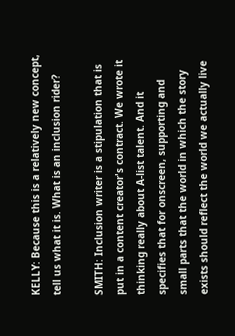KELLY: Because this is a relatively new concept, tell us what it is. What is an inclusion rider?

SMITH: Inclusion writer is a stipulation that is put in a content creator's contract. We wrote it thinking really about A-list talent. And it specifies that for onscreen, supporting and small parts that the world in which the story exists should reflect the world we actually live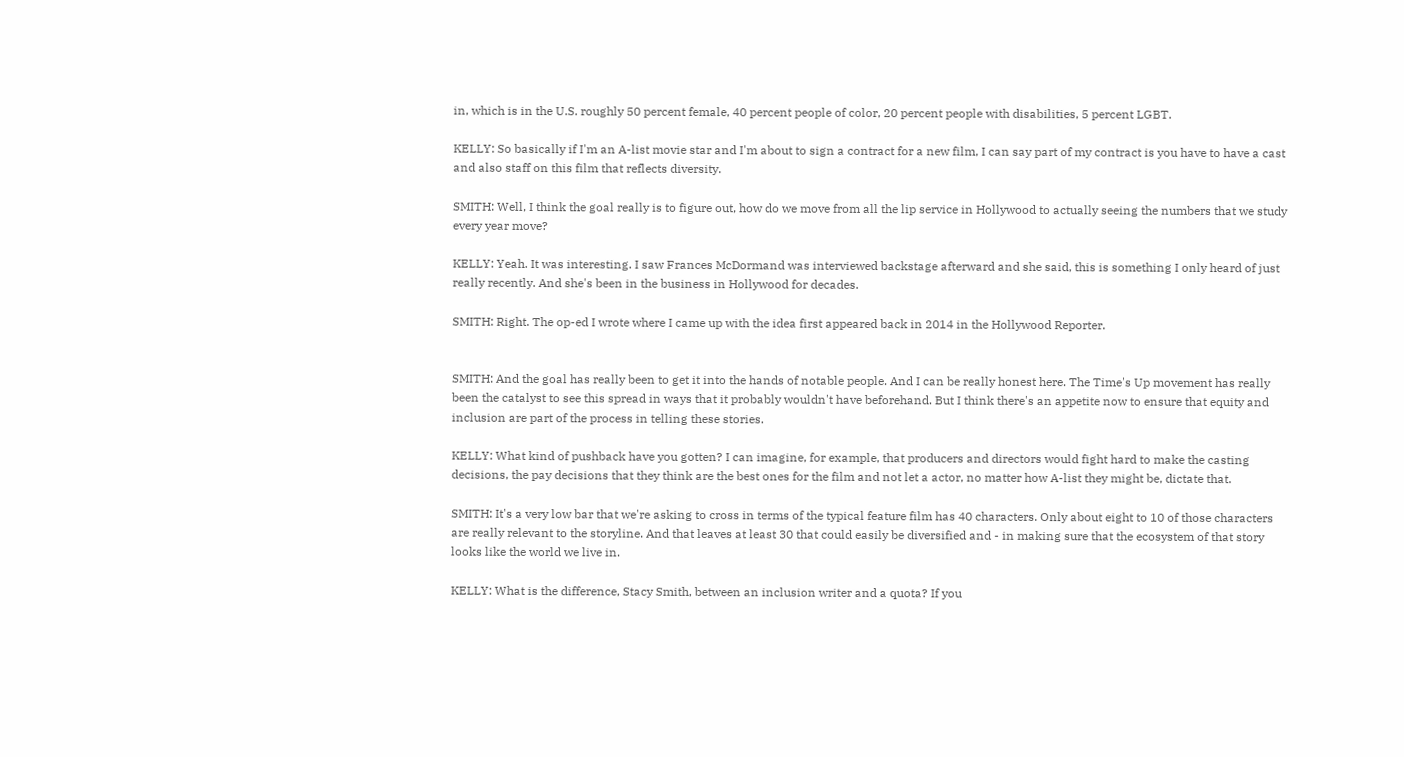in, which is in the U.S. roughly 50 percent female, 40 percent people of color, 20 percent people with disabilities, 5 percent LGBT.

KELLY: So basically if I'm an A-list movie star and I'm about to sign a contract for a new film, I can say part of my contract is you have to have a cast and also staff on this film that reflects diversity.

SMITH: Well, I think the goal really is to figure out, how do we move from all the lip service in Hollywood to actually seeing the numbers that we study every year move?

KELLY: Yeah. It was interesting. I saw Frances McDormand was interviewed backstage afterward and she said, this is something I only heard of just really recently. And she's been in the business in Hollywood for decades.

SMITH: Right. The op-ed I wrote where I came up with the idea first appeared back in 2014 in the Hollywood Reporter.


SMITH: And the goal has really been to get it into the hands of notable people. And I can be really honest here. The Time's Up movement has really been the catalyst to see this spread in ways that it probably wouldn't have beforehand. But I think there's an appetite now to ensure that equity and inclusion are part of the process in telling these stories.

KELLY: What kind of pushback have you gotten? I can imagine, for example, that producers and directors would fight hard to make the casting decisions, the pay decisions that they think are the best ones for the film and not let a actor, no matter how A-list they might be, dictate that.

SMITH: It's a very low bar that we're asking to cross in terms of the typical feature film has 40 characters. Only about eight to 10 of those characters are really relevant to the storyline. And that leaves at least 30 that could easily be diversified and - in making sure that the ecosystem of that story looks like the world we live in.

KELLY: What is the difference, Stacy Smith, between an inclusion writer and a quota? If you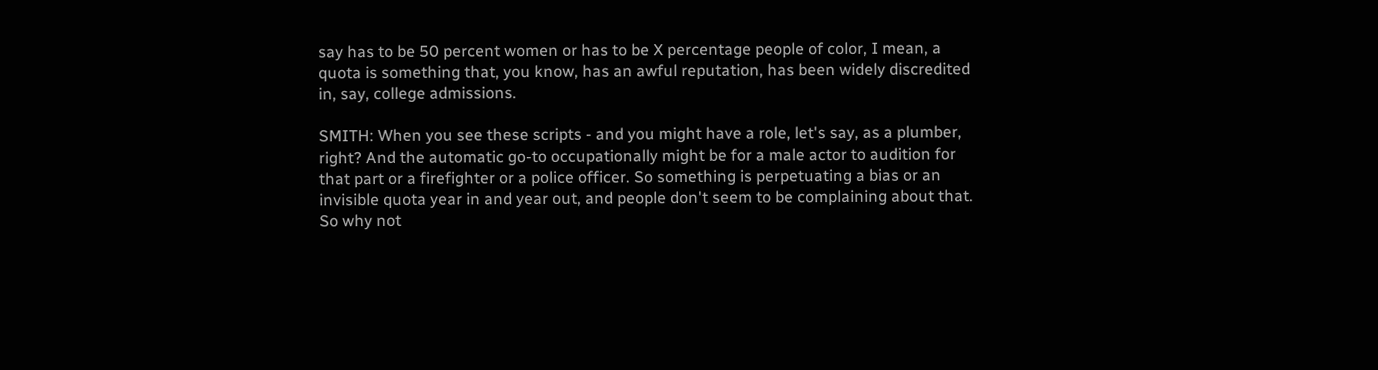say has to be 50 percent women or has to be X percentage people of color, I mean, a quota is something that, you know, has an awful reputation, has been widely discredited in, say, college admissions.

SMITH: When you see these scripts - and you might have a role, let's say, as a plumber, right? And the automatic go-to occupationally might be for a male actor to audition for that part or a firefighter or a police officer. So something is perpetuating a bias or an invisible quota year in and year out, and people don't seem to be complaining about that. So why not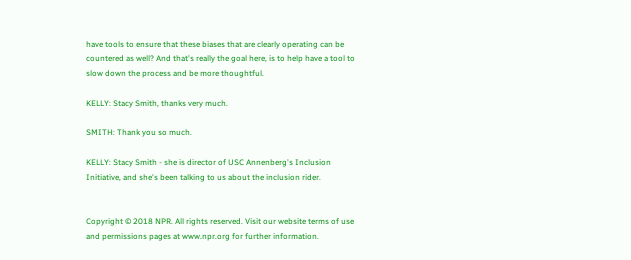have tools to ensure that these biases that are clearly operating can be countered as well? And that's really the goal here, is to help have a tool to slow down the process and be more thoughtful.

KELLY: Stacy Smith, thanks very much.

SMITH: Thank you so much.

KELLY: Stacy Smith - she is director of USC Annenberg's Inclusion Initiative, and she's been talking to us about the inclusion rider.


Copyright © 2018 NPR. All rights reserved. Visit our website terms of use and permissions pages at www.npr.org for further information.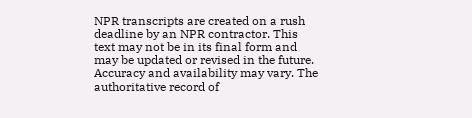NPR transcripts are created on a rush deadline by an NPR contractor. This text may not be in its final form and may be updated or revised in the future. Accuracy and availability may vary. The authoritative record of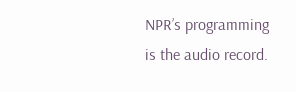NPR’s programming is the audio record.